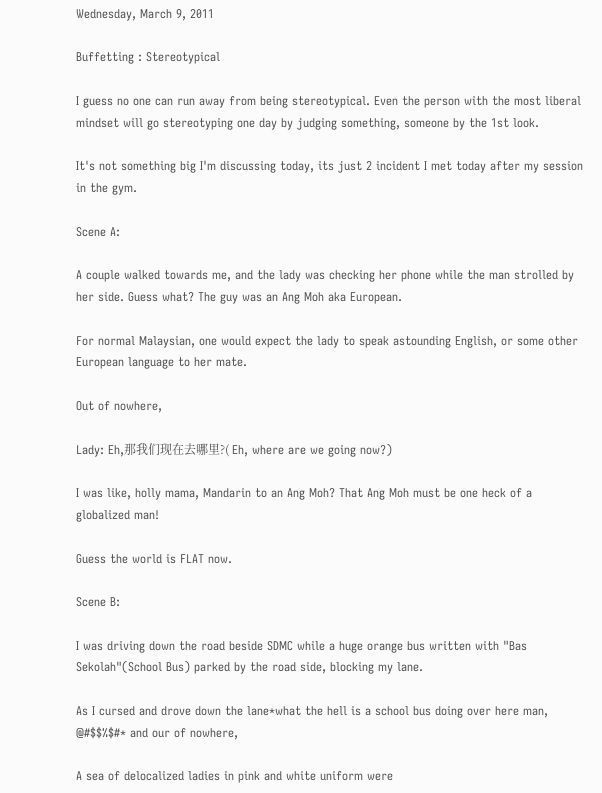Wednesday, March 9, 2011

Buffetting : Stereotypical

I guess no one can run away from being stereotypical. Even the person with the most liberal mindset will go stereotyping one day by judging something, someone by the 1st look.

It's not something big I'm discussing today, its just 2 incident I met today after my session in the gym.

Scene A:

A couple walked towards me, and the lady was checking her phone while the man strolled by her side. Guess what? The guy was an Ang Moh aka European.

For normal Malaysian, one would expect the lady to speak astounding English, or some other European language to her mate.

Out of nowhere,

Lady: Eh,那我们现在去哪里?( Eh, where are we going now?)

I was like, holly mama, Mandarin to an Ang Moh? That Ang Moh must be one heck of a globalized man!

Guess the world is FLAT now.

Scene B:

I was driving down the road beside SDMC while a huge orange bus written with "Bas Sekolah"(School Bus) parked by the road side, blocking my lane.

As I cursed and drove down the lane*what the hell is a school bus doing over here man, @#$$%$#* and our of nowhere,

A sea of delocalized ladies in pink and white uniform were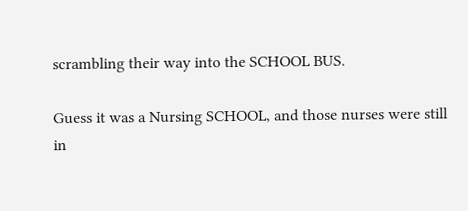scrambling their way into the SCHOOL BUS.

Guess it was a Nursing SCHOOL, and those nurses were still in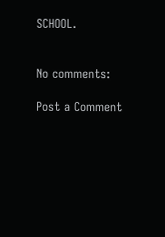SCHOOL.


No comments:

Post a Comment